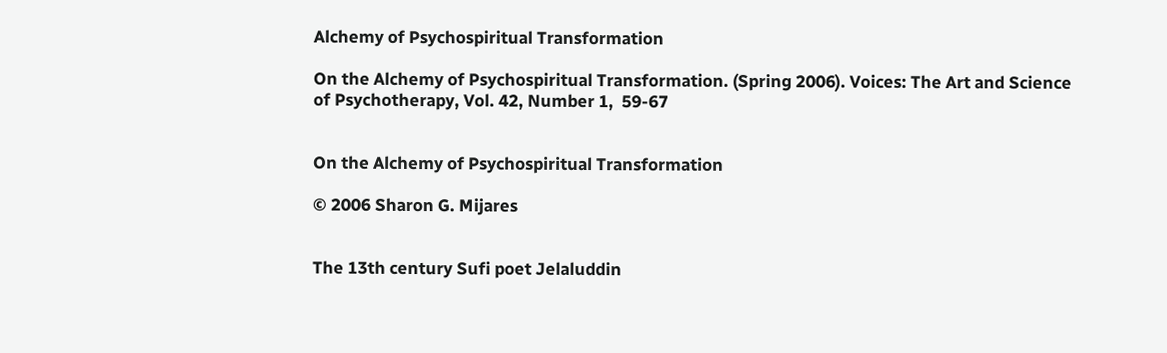Alchemy of Psychospiritual Transformation

On the Alchemy of Psychospiritual Transformation. (Spring 2006). Voices: The Art and Science of Psychotherapy, Vol. 42, Number 1,  59-67


On the Alchemy of Psychospiritual Transformation

© 2006 Sharon G. Mijares


The 13th century Sufi poet Jelaluddin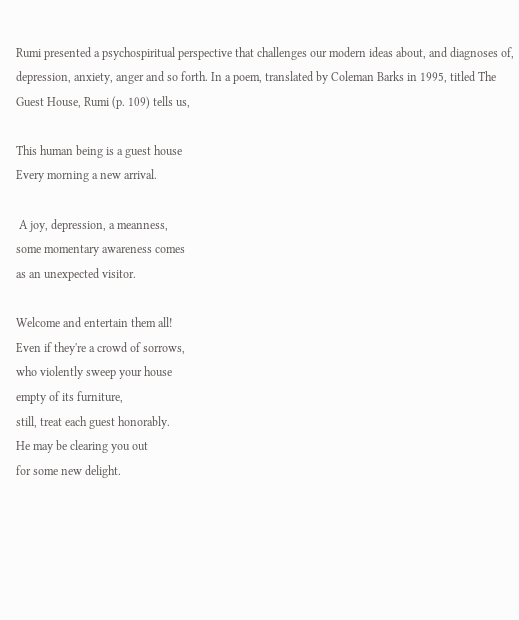Rumi presented a psychospiritual perspective that challenges our modern ideas about, and diagnoses of, depression, anxiety, anger and so forth. In a poem, translated by Coleman Barks in 1995, titled The Guest House, Rumi (p. 109) tells us,

This human being is a guest house
Every morning a new arrival.

 A joy, depression, a meanness,
some momentary awareness comes
as an unexpected visitor.

Welcome and entertain them all!
Even if they're a crowd of sorrows,
who violently sweep your house
empty of its furniture,
still, treat each guest honorably.
He may be clearing you out
for some new delight.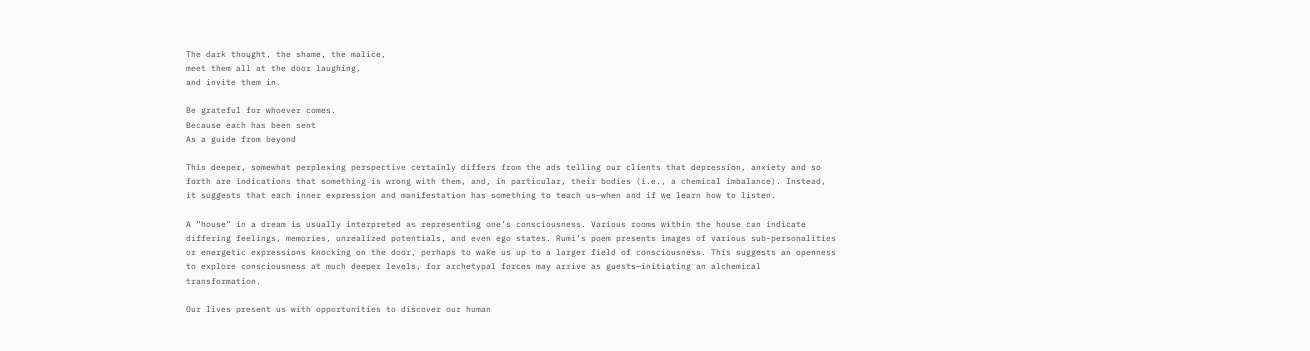The dark thought, the shame, the malice,
meet them all at the door laughing,
and invite them in.

Be grateful for whoever comes.
Because each has been sent
As a guide from beyond

This deeper, somewhat perplexing perspective certainly differs from the ads telling our clients that depression, anxiety and so forth are indications that something is wrong with them, and, in particular, their bodies (i.e., a chemical imbalance). Instead, it suggests that each inner expression and manifestation has something to teach us—when and if we learn how to listen.

A “house” in a dream is usually interpreted as representing one’s consciousness. Various rooms within the house can indicate differing feelings, memories, unrealized potentials, and even ego states. Rumi’s poem presents images of various sub-personalities or energetic expressions knocking on the door, perhaps to wake us up to a larger field of consciousness. This suggests an openness to explore consciousness at much deeper levels, for archetypal forces may arrive as guests—initiating an alchemical transformation.

Our lives present us with opportunities to discover our human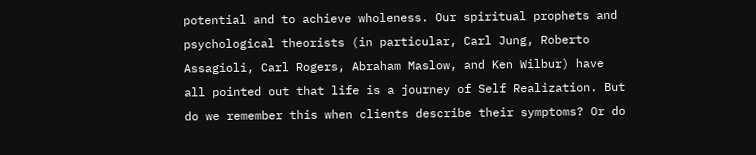potential and to achieve wholeness. Our spiritual prophets and psychological theorists (in particular, Carl Jung, Roberto Assagioli, Carl Rogers, Abraham Maslow, and Ken Wilbur) have all pointed out that life is a journey of Self Realization. But do we remember this when clients describe their symptoms? Or do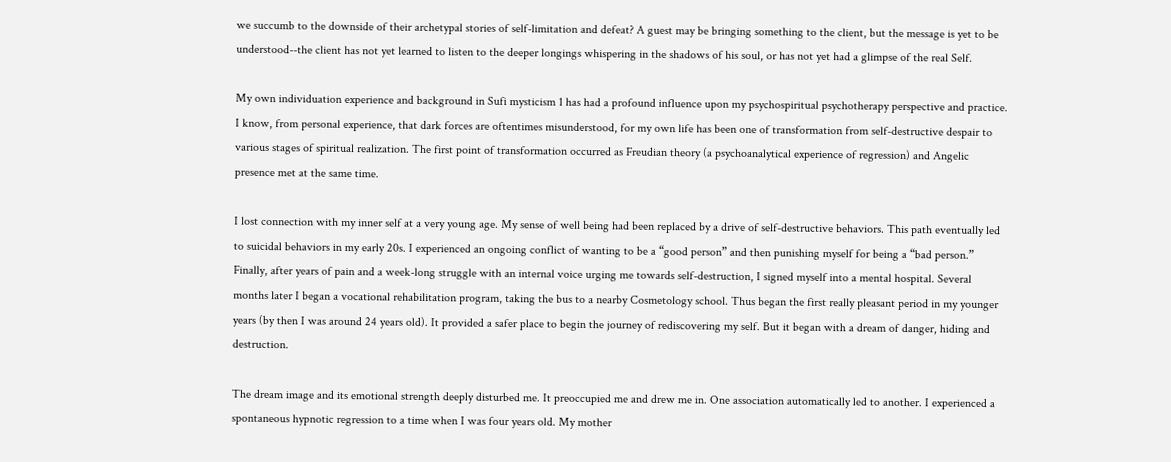we succumb to the downside of their archetypal stories of self-limitation and defeat? A guest may be bringing something to the client, but the message is yet to be understood--the client has not yet learned to listen to the deeper longings whispering in the shadows of his soul, or has not yet had a glimpse of the real Self.

My own individuation experience and background in Sufi mysticism 1 has had a profound influence upon my psychospiritual psychotherapy perspective and practice. I know, from personal experience, that dark forces are oftentimes misunderstood, for my own life has been one of transformation from self-destructive despair to various stages of spiritual realization. The first point of transformation occurred as Freudian theory (a psychoanalytical experience of regression) and Angelic presence met at the same time.

I lost connection with my inner self at a very young age. My sense of well being had been replaced by a drive of self-destructive behaviors. This path eventually led to suicidal behaviors in my early 20s. I experienced an ongoing conflict of wanting to be a “good person” and then punishing myself for being a “bad person.” Finally, after years of pain and a week-long struggle with an internal voice urging me towards self-destruction, I signed myself into a mental hospital. Several months later I began a vocational rehabilitation program, taking the bus to a nearby Cosmetology school. Thus began the first really pleasant period in my younger years (by then I was around 24 years old). It provided a safer place to begin the journey of rediscovering my self. But it began with a dream of danger, hiding and destruction.

The dream image and its emotional strength deeply disturbed me. It preoccupied me and drew me in. One association automatically led to another. I experienced a spontaneous hypnotic regression to a time when I was four years old. My mother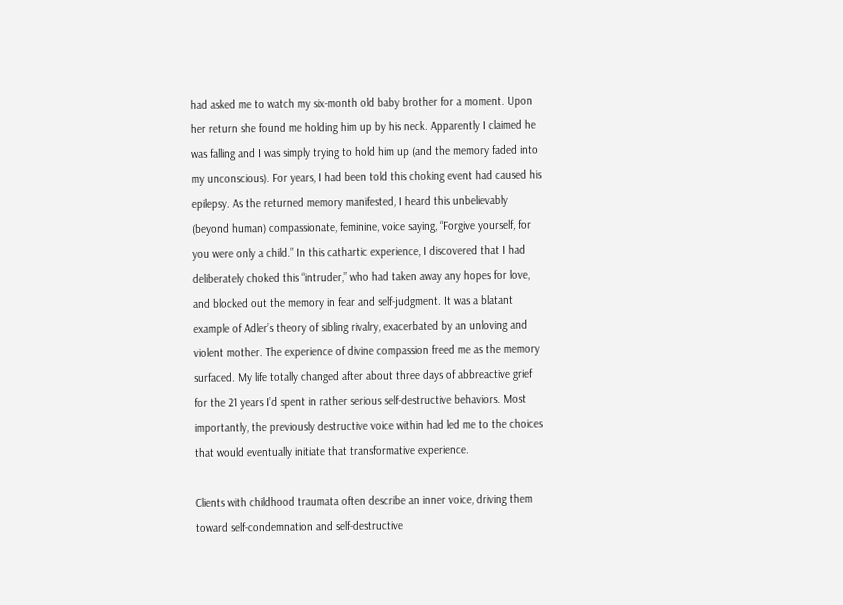had asked me to watch my six-month old baby brother for a moment. Upon her return she found me holding him up by his neck. Apparently I claimed he was falling and I was simply trying to hold him up (and the memory faded into my unconscious). For years, I had been told this choking event had caused his epilepsy. As the returned memory manifested, I heard this unbelievably (beyond human) compassionate, feminine, voice saying, “Forgive yourself, for you were only a child.” In this cathartic experience, I discovered that I had deliberately choked this “intruder,” who had taken away any hopes for love, and blocked out the memory in fear and self-judgment. It was a blatant example of Adler’s theory of sibling rivalry, exacerbated by an unloving and violent mother. The experience of divine compassion freed me as the memory surfaced. My life totally changed after about three days of abbreactive grief for the 21 years I’d spent in rather serious self-destructive behaviors. Most importantly, the previously destructive voice within had led me to the choices that would eventually initiate that transformative experience.

Clients with childhood traumata often describe an inner voice, driving them toward self-condemnation and self-destructive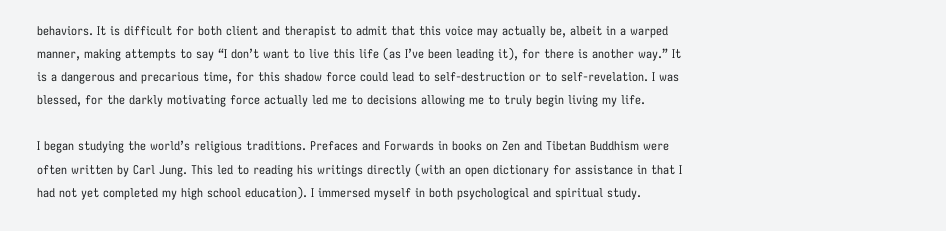behaviors. It is difficult for both client and therapist to admit that this voice may actually be, albeit in a warped manner, making attempts to say “I don’t want to live this life (as I’ve been leading it), for there is another way.” It is a dangerous and precarious time, for this shadow force could lead to self-destruction or to self-revelation. I was blessed, for the darkly motivating force actually led me to decisions allowing me to truly begin living my life.

I began studying the world’s religious traditions. Prefaces and Forwards in books on Zen and Tibetan Buddhism were often written by Carl Jung. This led to reading his writings directly (with an open dictionary for assistance in that I had not yet completed my high school education). I immersed myself in both psychological and spiritual study.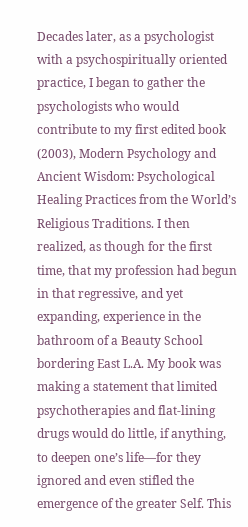Decades later, as a psychologist with a psychospiritually oriented practice, I began to gather the psychologists who would contribute to my first edited book (2003), Modern Psychology and Ancient Wisdom: Psychological Healing Practices from the World’s Religious Traditions. I then realized, as though for the first time, that my profession had begun in that regressive, and yet expanding, experience in the bathroom of a Beauty School bordering East L.A. My book was making a statement that limited psychotherapies and flat-lining drugs would do little, if anything, to deepen one’s life—for they ignored and even stifled the emergence of the greater Self. This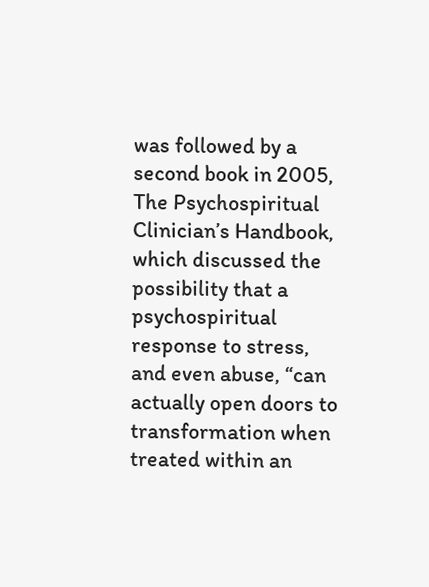was followed by a second book in 2005, The Psychospiritual Clinician’s Handbook, which discussed the possibility that a psychospiritual response to stress, and even abuse, “can actually open doors to transformation when treated within an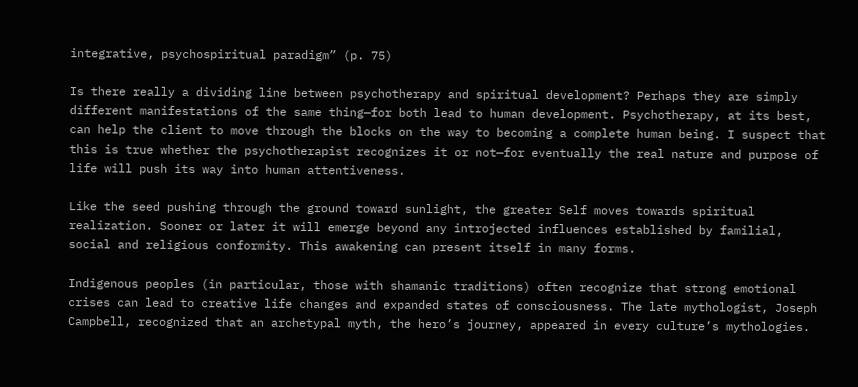integrative, psychospiritual paradigm” (p. 75)

Is there really a dividing line between psychotherapy and spiritual development? Perhaps they are simply different manifestations of the same thing—for both lead to human development. Psychotherapy, at its best, can help the client to move through the blocks on the way to becoming a complete human being. I suspect that this is true whether the psychotherapist recognizes it or not—for eventually the real nature and purpose of life will push its way into human attentiveness.

Like the seed pushing through the ground toward sunlight, the greater Self moves towards spiritual realization. Sooner or later it will emerge beyond any introjected influences established by familial, social and religious conformity. This awakening can present itself in many forms.

Indigenous peoples (in particular, those with shamanic traditions) often recognize that strong emotional crises can lead to creative life changes and expanded states of consciousness. The late mythologist, Joseph Campbell, recognized that an archetypal myth, the hero’s journey, appeared in every culture’s mythologies.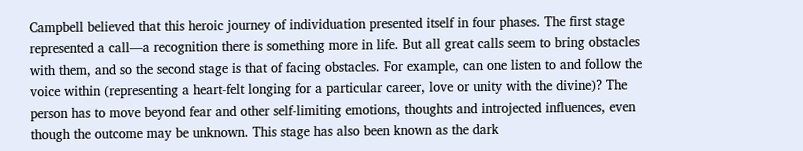Campbell believed that this heroic journey of individuation presented itself in four phases. The first stage represented a call—a recognition there is something more in life. But all great calls seem to bring obstacles with them, and so the second stage is that of facing obstacles. For example, can one listen to and follow the voice within (representing a heart-felt longing for a particular career, love or unity with the divine)? The person has to move beyond fear and other self-limiting emotions, thoughts and introjected influences, even though the outcome may be unknown. This stage has also been known as the dark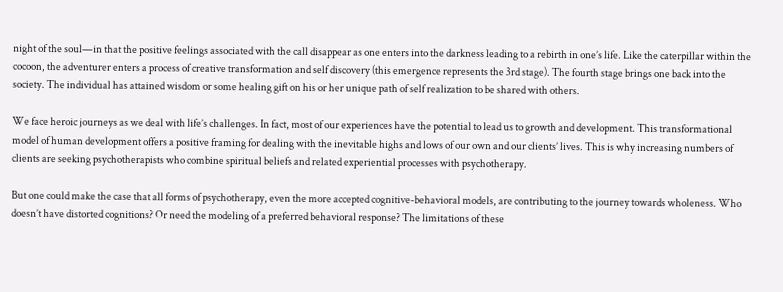night of the soul—in that the positive feelings associated with the call disappear as one enters into the darkness leading to a rebirth in one’s life. Like the caterpillar within the cocoon, the adventurer enters a process of creative transformation and self discovery (this emergence represents the 3rd stage). The fourth stage brings one back into the society. The individual has attained wisdom or some healing gift on his or her unique path of self realization to be shared with others.

We face heroic journeys as we deal with life’s challenges. In fact, most of our experiences have the potential to lead us to growth and development. This transformational model of human development offers a positive framing for dealing with the inevitable highs and lows of our own and our clients’ lives. This is why increasing numbers of clients are seeking psychotherapists who combine spiritual beliefs and related experiential processes with psychotherapy.

But one could make the case that all forms of psychotherapy, even the more accepted cognitive-behavioral models, are contributing to the journey towards wholeness. Who doesn’t have distorted cognitions? Or need the modeling of a preferred behavioral response? The limitations of these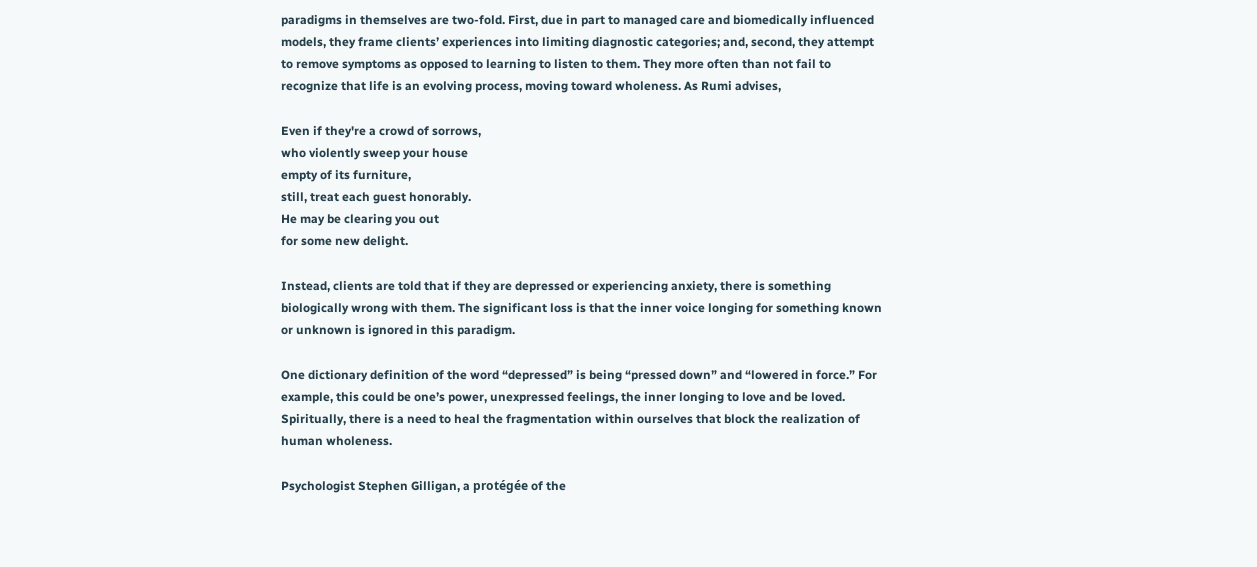paradigms in themselves are two-fold. First, due in part to managed care and biomedically influenced models, they frame clients’ experiences into limiting diagnostic categories; and, second, they attempt to remove symptoms as opposed to learning to listen to them. They more often than not fail to recognize that life is an evolving process, moving toward wholeness. As Rumi advises,

Even if they're a crowd of sorrows,
who violently sweep your house
empty of its furniture,
still, treat each guest honorably.
He may be clearing you out
for some new delight.

Instead, clients are told that if they are depressed or experiencing anxiety, there is something biologically wrong with them. The significant loss is that the inner voice longing for something known or unknown is ignored in this paradigm.

One dictionary definition of the word “depressed” is being “pressed down” and “lowered in force.” For example, this could be one’s power, unexpressed feelings, the inner longing to love and be loved. Spiritually, there is a need to heal the fragmentation within ourselves that block the realization of human wholeness.

Psychologist Stephen Gilligan, a protégée of the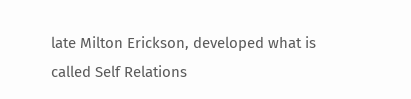late Milton Erickson, developed what is called Self Relations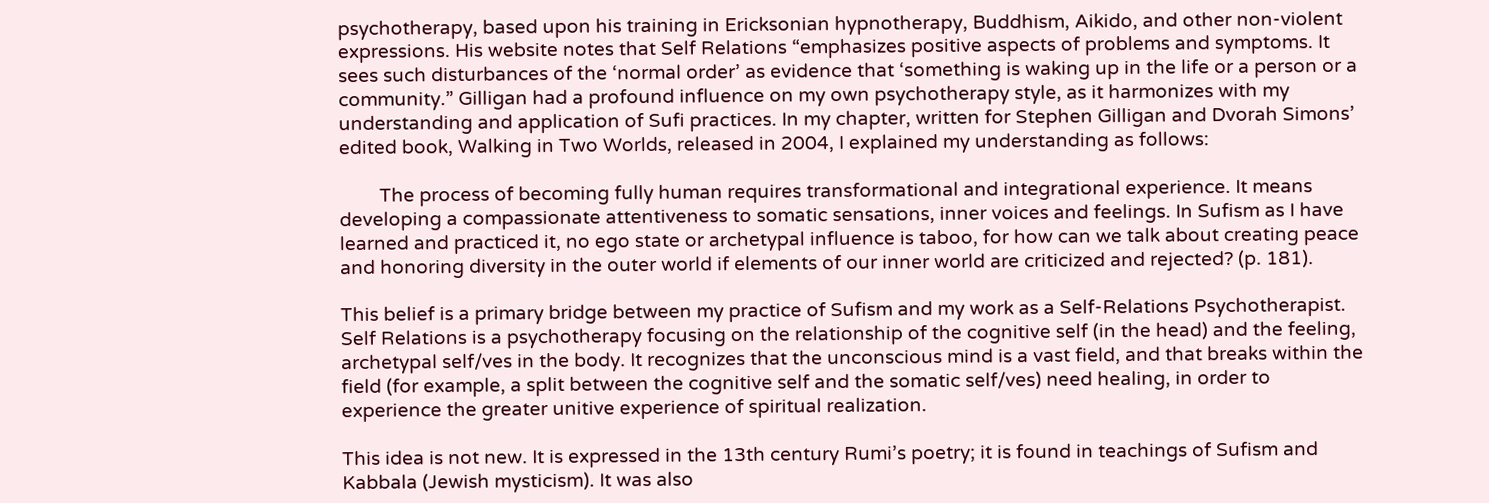psychotherapy, based upon his training in Ericksonian hypnotherapy, Buddhism, Aikido, and other non-violent expressions. His website notes that Self Relations “emphasizes positive aspects of problems and symptoms. It sees such disturbances of the ‘normal order’ as evidence that ‘something is waking up in the life or a person or a community.” Gilligan had a profound influence on my own psychotherapy style, as it harmonizes with my understanding and application of Sufi practices. In my chapter, written for Stephen Gilligan and Dvorah Simons’ edited book, Walking in Two Worlds, released in 2004, I explained my understanding as follows:

        The process of becoming fully human requires transformational and integrational experience. It means developing a compassionate attentiveness to somatic sensations, inner voices and feelings. In Sufism as I have learned and practiced it, no ego state or archetypal influence is taboo, for how can we talk about creating peace and honoring diversity in the outer world if elements of our inner world are criticized and rejected? (p. 181).

This belief is a primary bridge between my practice of Sufism and my work as a Self-Relations Psychotherapist. Self Relations is a psychotherapy focusing on the relationship of the cognitive self (in the head) and the feeling, archetypal self/ves in the body. It recognizes that the unconscious mind is a vast field, and that breaks within the field (for example, a split between the cognitive self and the somatic self/ves) need healing, in order to experience the greater unitive experience of spiritual realization.

This idea is not new. It is expressed in the 13th century Rumi’s poetry; it is found in teachings of Sufism and Kabbala (Jewish mysticism). It was also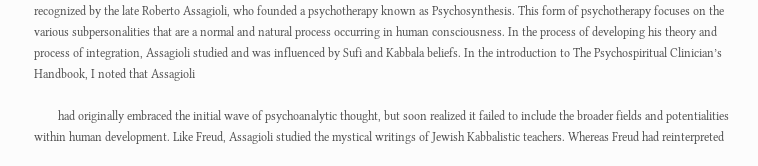recognized by the late Roberto Assagioli, who founded a psychotherapy known as Psychosynthesis. This form of psychotherapy focuses on the various subpersonalities that are a normal and natural process occurring in human consciousness. In the process of developing his theory and process of integration, Assagioli studied and was influenced by Sufi and Kabbala beliefs. In the introduction to The Psychospiritual Clinician’s Handbook, I noted that Assagioli

        had originally embraced the initial wave of psychoanalytic thought, but soon realized it failed to include the broader fields and potentialities within human development. Like Freud, Assagioli studied the mystical writings of Jewish Kabbalistic teachers. Whereas Freud had reinterpreted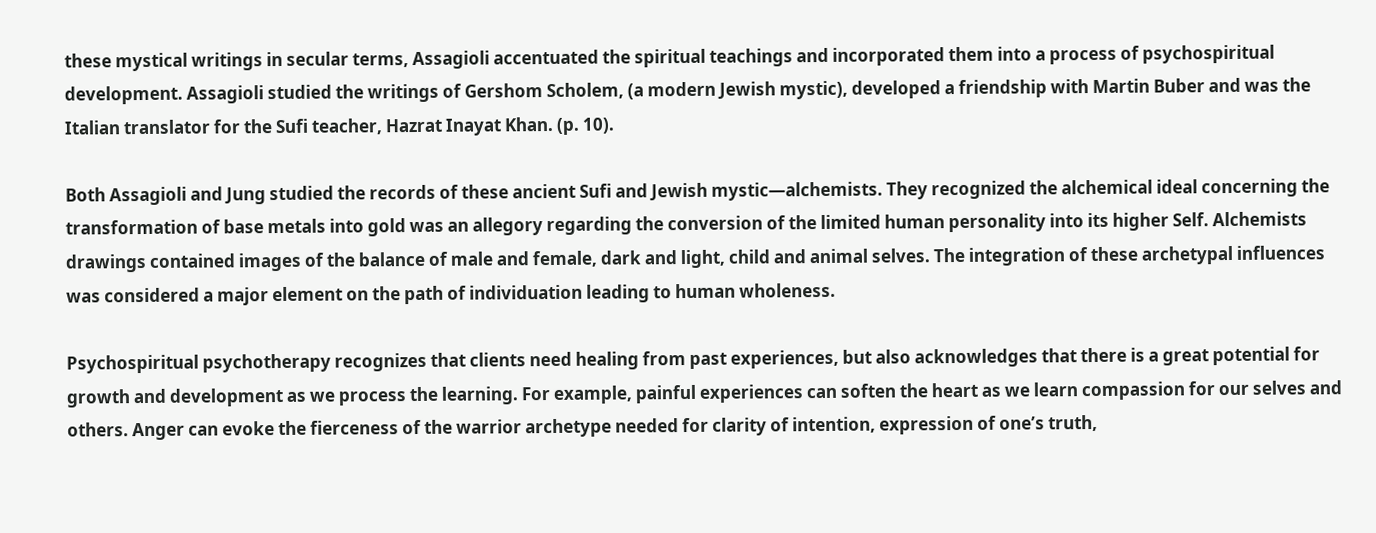these mystical writings in secular terms, Assagioli accentuated the spiritual teachings and incorporated them into a process of psychospiritual development. Assagioli studied the writings of Gershom Scholem, (a modern Jewish mystic), developed a friendship with Martin Buber and was the Italian translator for the Sufi teacher, Hazrat Inayat Khan. (p. 10).

Both Assagioli and Jung studied the records of these ancient Sufi and Jewish mystic—alchemists. They recognized the alchemical ideal concerning the transformation of base metals into gold was an allegory regarding the conversion of the limited human personality into its higher Self. Alchemists drawings contained images of the balance of male and female, dark and light, child and animal selves. The integration of these archetypal influences was considered a major element on the path of individuation leading to human wholeness.

Psychospiritual psychotherapy recognizes that clients need healing from past experiences, but also acknowledges that there is a great potential for growth and development as we process the learning. For example, painful experiences can soften the heart as we learn compassion for our selves and others. Anger can evoke the fierceness of the warrior archetype needed for clarity of intention, expression of one’s truth,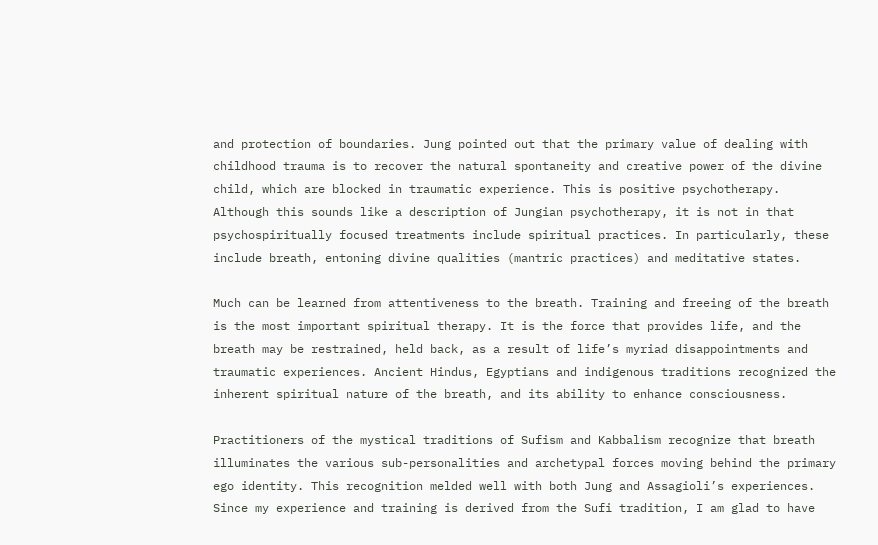and protection of boundaries. Jung pointed out that the primary value of dealing with childhood trauma is to recover the natural spontaneity and creative power of the divine child, which are blocked in traumatic experience. This is positive psychotherapy. Although this sounds like a description of Jungian psychotherapy, it is not in that psychospiritually focused treatments include spiritual practices. In particularly, these include breath, entoning divine qualities (mantric practices) and meditative states.

Much can be learned from attentiveness to the breath. Training and freeing of the breath is the most important spiritual therapy. It is the force that provides life, and the breath may be restrained, held back, as a result of life’s myriad disappointments and traumatic experiences. Ancient Hindus, Egyptians and indigenous traditions recognized the inherent spiritual nature of the breath, and its ability to enhance consciousness.

Practitioners of the mystical traditions of Sufism and Kabbalism recognize that breath illuminates the various sub-personalities and archetypal forces moving behind the primary ego identity. This recognition melded well with both Jung and Assagioli’s experiences. Since my experience and training is derived from the Sufi tradition, I am glad to have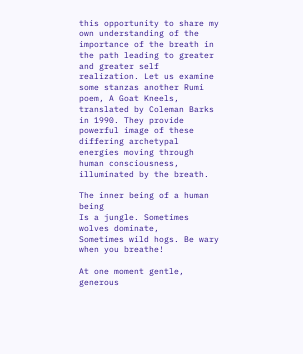this opportunity to share my own understanding of the importance of the breath in the path leading to greater and greater self realization. Let us examine some stanzas another Rumi poem, A Goat Kneels, translated by Coleman Barks in 1990. They provide powerful image of these differing archetypal energies moving through human consciousness, illuminated by the breath.

The inner being of a human being
Is a jungle. Sometimes wolves dominate,
Sometimes wild hogs. Be wary when you breathe!

At one moment gentle, generous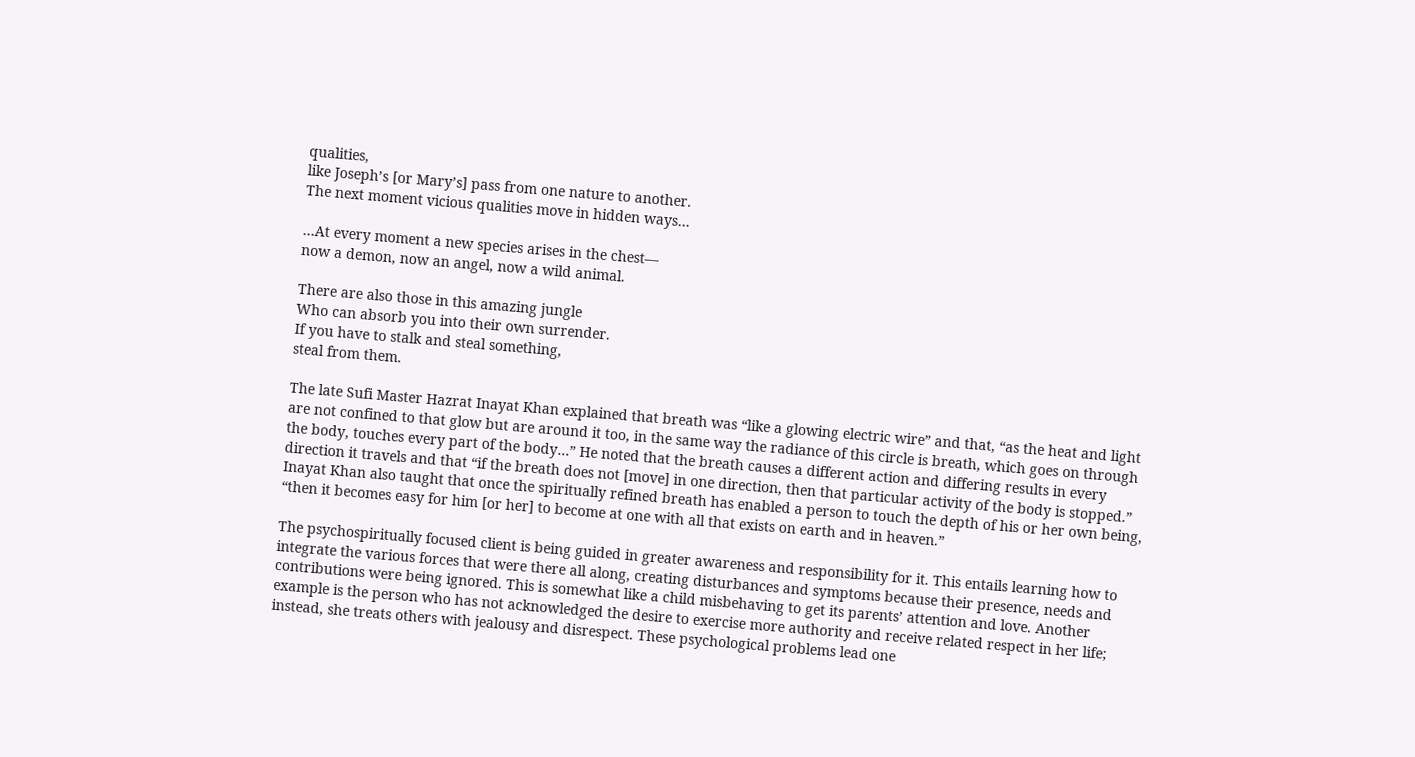qualities,
like Joseph’s [or Mary’s] pass from one nature to another.
The next moment vicious qualities move in hidden ways…

…At every moment a new species arises in the chest—
now a demon, now an angel, now a wild animal.

There are also those in this amazing jungle
Who can absorb you into their own surrender.
If you have to stalk and steal something,
steal from them.

The late Sufi Master Hazrat Inayat Khan explained that breath was “like a glowing electric wire” and that, “as the heat and light are not confined to that glow but are around it too, in the same way the radiance of this circle is breath, which goes on through the body, touches every part of the body…” He noted that the breath causes a different action and differing results in every direction it travels and that “if the breath does not [move] in one direction, then that particular activity of the body is stopped.” Inayat Khan also taught that once the spiritually refined breath has enabled a person to touch the depth of his or her own being, “then it becomes easy for him [or her] to become at one with all that exists on earth and in heaven.”

The psychospiritually focused client is being guided in greater awareness and responsibility for it. This entails learning how to integrate the various forces that were there all along, creating disturbances and symptoms because their presence, needs and contributions were being ignored. This is somewhat like a child misbehaving to get its parents’ attention and love. Another example is the person who has not acknowledged the desire to exercise more authority and receive related respect in her life; instead, she treats others with jealousy and disrespect. These psychological problems lead one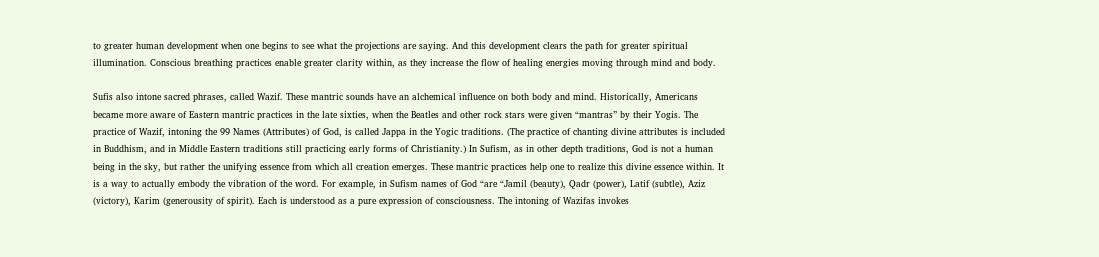to greater human development when one begins to see what the projections are saying. And this development clears the path for greater spiritual illumination. Conscious breathing practices enable greater clarity within, as they increase the flow of healing energies moving through mind and body.

Sufis also intone sacred phrases, called Wazif. These mantric sounds have an alchemical influence on both body and mind. Historically, Americans became more aware of Eastern mantric practices in the late sixties, when the Beatles and other rock stars were given “mantras” by their Yogis. The practice of Wazif, intoning the 99 Names (Attributes) of God, is called Jappa in the Yogic traditions. (The practice of chanting divine attributes is included in Buddhism, and in Middle Eastern traditions still practicing early forms of Christianity.) In Sufism, as in other depth traditions, God is not a human being in the sky, but rather the unifying essence from which all creation emerges. These mantric practices help one to realize this divine essence within. It is a way to actually embody the vibration of the word. For example, in Sufism names of God “are “Jamil (beauty), Qadr (power), Latif (subtle), Aziz (victory), Karim (generousity of spirit). Each is understood as a pure expression of consciousness. The intoning of Wazifas invokes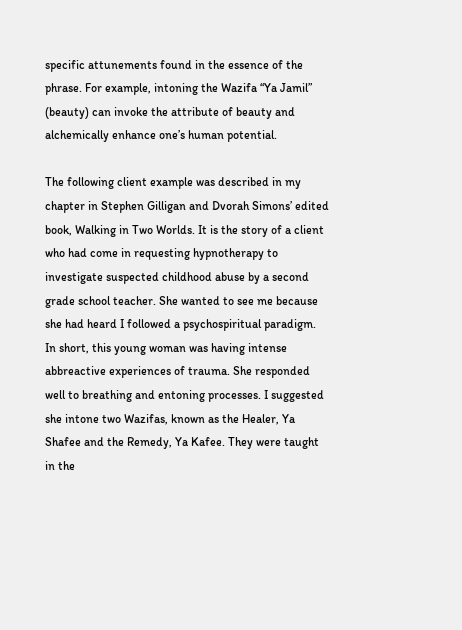specific attunements found in the essence of the phrase. For example, intoning the Wazifa “Ya Jamil” (beauty) can invoke the attribute of beauty and alchemically enhance one’s human potential.

The following client example was described in my chapter in Stephen Gilligan and Dvorah Simons’ edited book, Walking in Two Worlds. It is the story of a client who had come in requesting hypnotherapy to investigate suspected childhood abuse by a second grade school teacher. She wanted to see me because she had heard I followed a psychospiritual paradigm. In short, this young woman was having intense abbreactive experiences of trauma. She responded well to breathing and entoning processes. I suggested she intone two Wazifas, known as the Healer, Ya Shafee and the Remedy, Ya Kafee. They were taught in the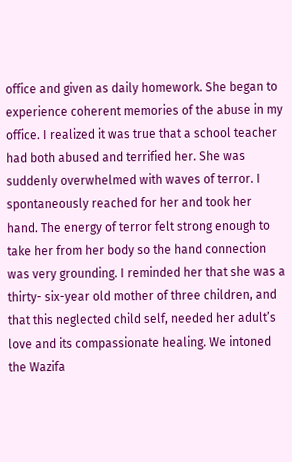office and given as daily homework. She began to experience coherent memories of the abuse in my office. I realized it was true that a school teacher had both abused and terrified her. She was suddenly overwhelmed with waves of terror. I spontaneously reached for her and took her hand. The energy of terror felt strong enough to take her from her body so the hand connection was very grounding. I reminded her that she was a thirty- six-year old mother of three children, and that this neglected child self, needed her adult’s love and its compassionate healing. We intoned the Wazifa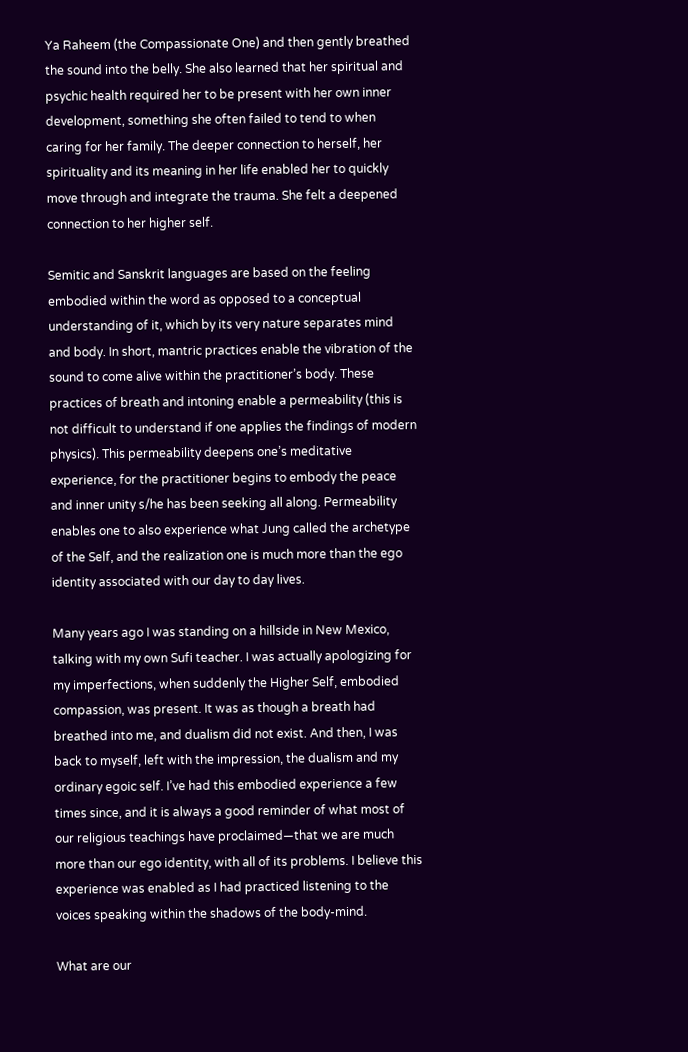Ya Raheem (the Compassionate One) and then gently breathed the sound into the belly. She also learned that her spiritual and psychic health required her to be present with her own inner development, something she often failed to tend to when caring for her family. The deeper connection to herself, her spirituality and its meaning in her life enabled her to quickly move through and integrate the trauma. She felt a deepened connection to her higher self.

Semitic and Sanskrit languages are based on the feeling embodied within the word as opposed to a conceptual understanding of it, which by its very nature separates mind and body. In short, mantric practices enable the vibration of the sound to come alive within the practitioner’s body. These practices of breath and intoning enable a permeability (this is not difficult to understand if one applies the findings of modern physics). This permeability deepens one’s meditative experience, for the practitioner begins to embody the peace and inner unity s/he has been seeking all along. Permeability enables one to also experience what Jung called the archetype of the Self, and the realization one is much more than the ego identity associated with our day to day lives.

Many years ago I was standing on a hillside in New Mexico, talking with my own Sufi teacher. I was actually apologizing for my imperfections, when suddenly the Higher Self, embodied compassion, was present. It was as though a breath had breathed into me, and dualism did not exist. And then, I was back to myself, left with the impression, the dualism and my ordinary egoic self. I’ve had this embodied experience a few times since, and it is always a good reminder of what most of our religious teachings have proclaimed—that we are much more than our ego identity, with all of its problems. I believe this experience was enabled as I had practiced listening to the voices speaking within the shadows of the body-mind.

What are our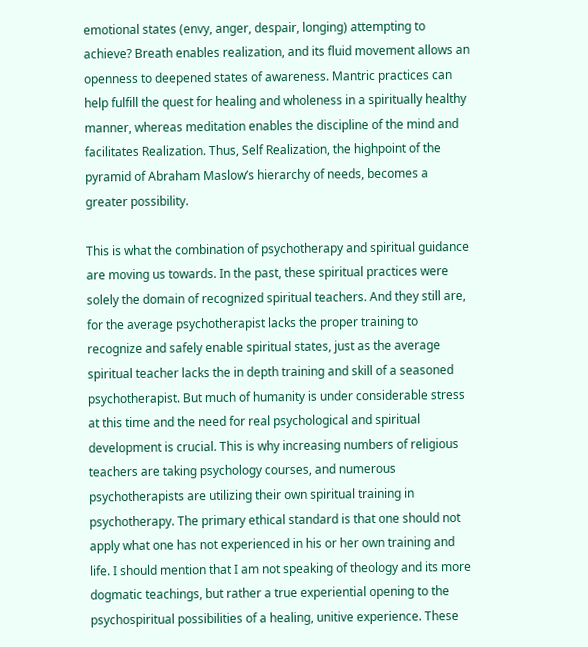emotional states (envy, anger, despair, longing) attempting to achieve? Breath enables realization, and its fluid movement allows an openness to deepened states of awareness. Mantric practices can help fulfill the quest for healing and wholeness in a spiritually healthy manner, whereas meditation enables the discipline of the mind and facilitates Realization. Thus, Self Realization, the highpoint of the pyramid of Abraham Maslow’s hierarchy of needs, becomes a greater possibility.

This is what the combination of psychotherapy and spiritual guidance are moving us towards. In the past, these spiritual practices were solely the domain of recognized spiritual teachers. And they still are, for the average psychotherapist lacks the proper training to recognize and safely enable spiritual states, just as the average spiritual teacher lacks the in depth training and skill of a seasoned psychotherapist. But much of humanity is under considerable stress at this time and the need for real psychological and spiritual development is crucial. This is why increasing numbers of religious teachers are taking psychology courses, and numerous psychotherapists are utilizing their own spiritual training in psychotherapy. The primary ethical standard is that one should not apply what one has not experienced in his or her own training and life. I should mention that I am not speaking of theology and its more dogmatic teachings, but rather a true experiential opening to the psychospiritual possibilities of a healing, unitive experience. These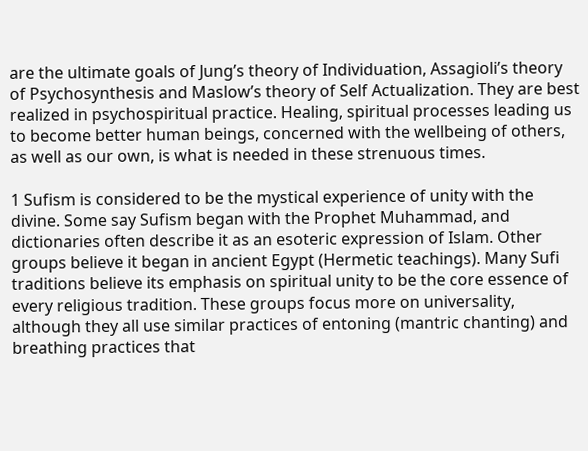are the ultimate goals of Jung’s theory of Individuation, Assagioli’s theory of Psychosynthesis and Maslow’s theory of Self Actualization. They are best realized in psychospiritual practice. Healing, spiritual processes leading us to become better human beings, concerned with the wellbeing of others, as well as our own, is what is needed in these strenuous times.

1 Sufism is considered to be the mystical experience of unity with the divine. Some say Sufism began with the Prophet Muhammad, and dictionaries often describe it as an esoteric expression of Islam. Other groups believe it began in ancient Egypt (Hermetic teachings). Many Sufi traditions believe its emphasis on spiritual unity to be the core essence of every religious tradition. These groups focus more on universality, although they all use similar practices of entoning (mantric chanting) and breathing practices that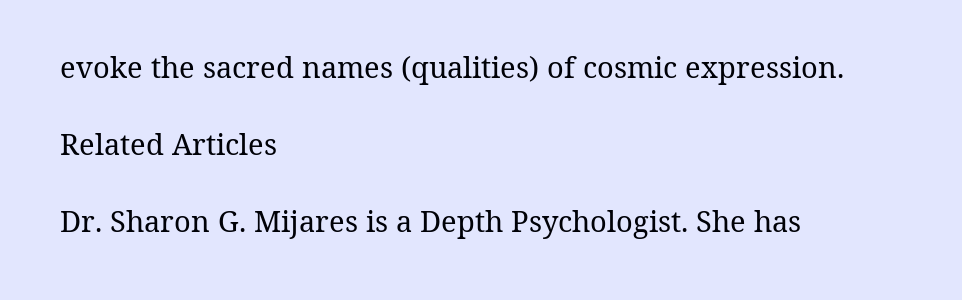evoke the sacred names (qualities) of cosmic expression.

Related Articles

Dr. Sharon G. Mijares is a Depth Psychologist. She has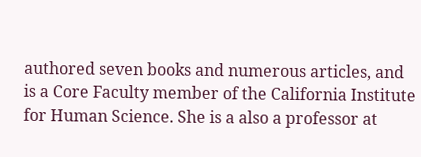authored seven books and numerous articles, and is a Core Faculty member of the California Institute for Human Science. She is a also a professor at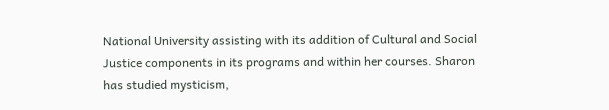National University assisting with its addition of Cultural and Social Justice components in its programs and within her courses. Sharon has studied mysticism,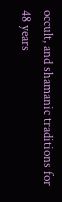occult, and shamanic traditions for 48 years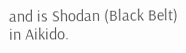and is Shodan (Black Belt) in Aikido.